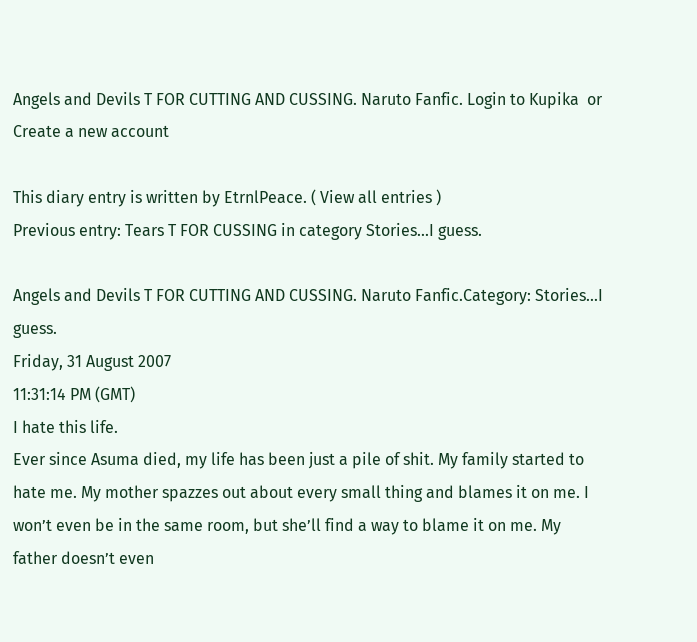Angels and Devils T FOR CUTTING AND CUSSING. Naruto Fanfic. Login to Kupika  or  Create a new account

This diary entry is written by EtrnlPeace. ( View all entries )
Previous entry: Tears T FOR CUSSING in category Stories...I guess.

Angels and Devils T FOR CUTTING AND CUSSING. Naruto Fanfic.Category: Stories...I guess.
Friday, 31 August 2007
11:31:14 PM (GMT)
I hate this life.
Ever since Asuma died, my life has been just a pile of shit. My family started to
hate me. My mother spazzes out about every small thing and blames it on me. I
won’t even be in the same room, but she’ll find a way to blame it on me. My
father doesn’t even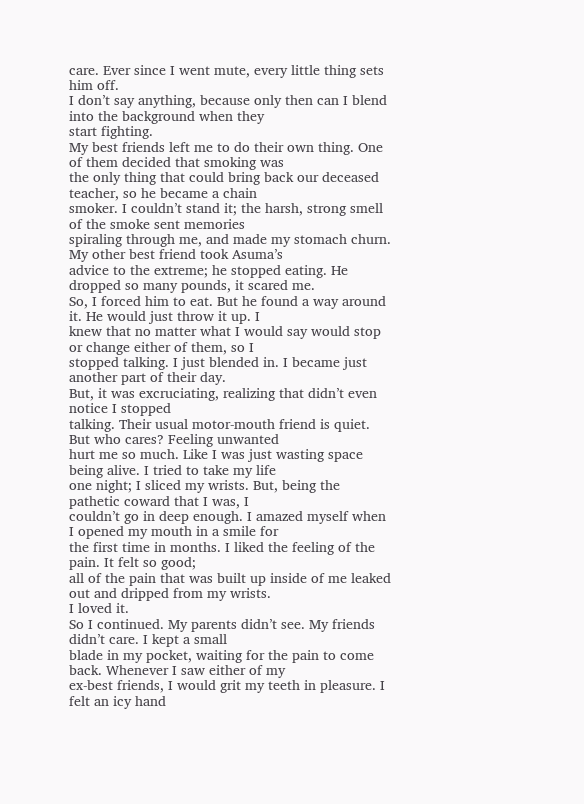care. Ever since I went mute, every little thing sets him off.
I don’t say anything, because only then can I blend into the background when they
start fighting.
My best friends left me to do their own thing. One of them decided that smoking was
the only thing that could bring back our deceased teacher, so he became a chain
smoker. I couldn’t stand it; the harsh, strong smell of the smoke sent memories
spiraling through me, and made my stomach churn. My other best friend took Asuma’s
advice to the extreme; he stopped eating. He dropped so many pounds, it scared me.
So, I forced him to eat. But he found a way around it. He would just throw it up. I
knew that no matter what I would say would stop or change either of them, so I
stopped talking. I just blended in. I became just another part of their day.
But, it was excruciating, realizing that didn’t even notice I stopped
talking. Their usual motor-mouth friend is quiet. But who cares? Feeling unwanted
hurt me so much. Like I was just wasting space being alive. I tried to take my life
one night; I sliced my wrists. But, being the pathetic coward that I was, I
couldn’t go in deep enough. I amazed myself when I opened my mouth in a smile for
the first time in months. I liked the feeling of the pain. It felt so good;
all of the pain that was built up inside of me leaked out and dripped from my wrists.
I loved it.
So I continued. My parents didn’t see. My friends didn’t care. I kept a small
blade in my pocket, waiting for the pain to come back. Whenever I saw either of my
ex-best friends, I would grit my teeth in pleasure. I felt an icy hand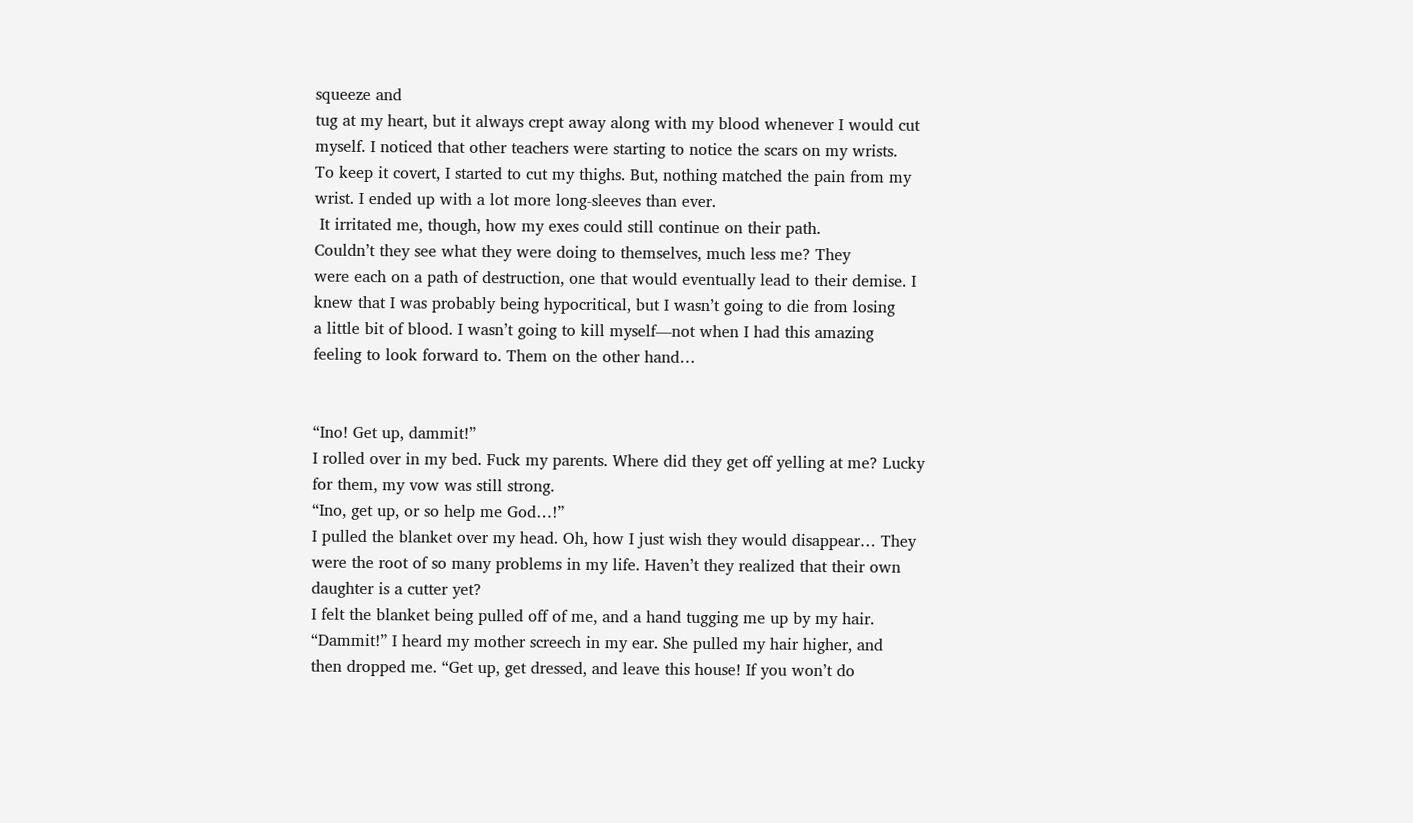squeeze and
tug at my heart, but it always crept away along with my blood whenever I would cut
myself. I noticed that other teachers were starting to notice the scars on my wrists.
To keep it covert, I started to cut my thighs. But, nothing matched the pain from my
wrist. I ended up with a lot more long-sleeves than ever.
 It irritated me, though, how my exes could still continue on their path.
Couldn’t they see what they were doing to themselves, much less me? They
were each on a path of destruction, one that would eventually lead to their demise. I
knew that I was probably being hypocritical, but I wasn’t going to die from losing
a little bit of blood. I wasn’t going to kill myself—not when I had this amazing
feeling to look forward to. Them on the other hand…


“Ino! Get up, dammit!”
I rolled over in my bed. Fuck my parents. Where did they get off yelling at me? Lucky
for them, my vow was still strong.
“Ino, get up, or so help me God…!”
I pulled the blanket over my head. Oh, how I just wish they would disappear… They
were the root of so many problems in my life. Haven’t they realized that their own
daughter is a cutter yet?
I felt the blanket being pulled off of me, and a hand tugging me up by my hair.
“Dammit!” I heard my mother screech in my ear. She pulled my hair higher, and
then dropped me. “Get up, get dressed, and leave this house! If you won’t do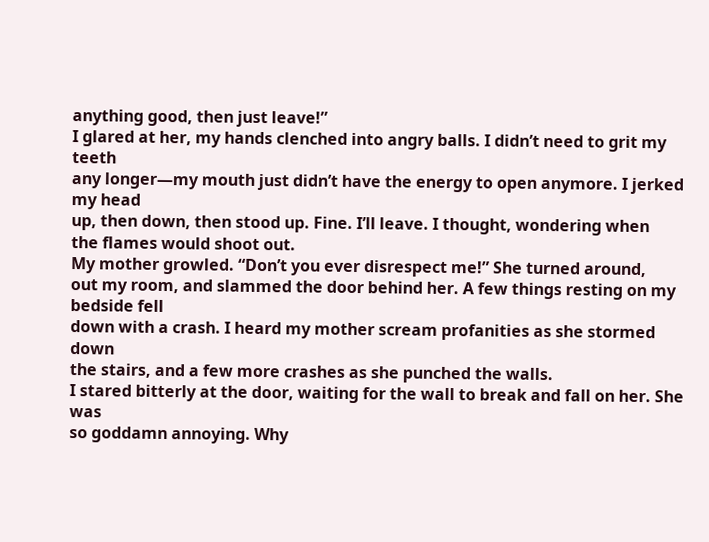anything good, then just leave!”
I glared at her, my hands clenched into angry balls. I didn’t need to grit my teeth
any longer—my mouth just didn’t have the energy to open anymore. I jerked my head
up, then down, then stood up. Fine. I’ll leave. I thought, wondering when
the flames would shoot out.
My mother growled. “Don’t you ever disrespect me!” She turned around,
out my room, and slammed the door behind her. A few things resting on my bedside fell
down with a crash. I heard my mother scream profanities as she stormed down
the stairs, and a few more crashes as she punched the walls.
I stared bitterly at the door, waiting for the wall to break and fall on her. She was
so goddamn annoying. Why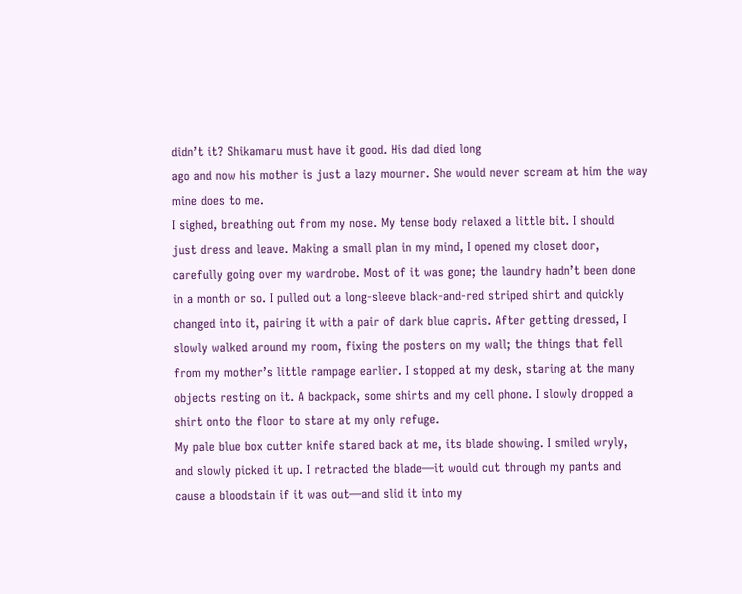didn’t it? Shikamaru must have it good. His dad died long
ago and now his mother is just a lazy mourner. She would never scream at him the way
mine does to me.
I sighed, breathing out from my nose. My tense body relaxed a little bit. I should
just dress and leave. Making a small plan in my mind, I opened my closet door,
carefully going over my wardrobe. Most of it was gone; the laundry hadn’t been done
in a month or so. I pulled out a long-sleeve black-and-red striped shirt and quickly
changed into it, pairing it with a pair of dark blue capris. After getting dressed, I
slowly walked around my room, fixing the posters on my wall; the things that fell
from my mother’s little rampage earlier. I stopped at my desk, staring at the many
objects resting on it. A backpack, some shirts and my cell phone. I slowly dropped a
shirt onto the floor to stare at my only refuge.
My pale blue box cutter knife stared back at me, its blade showing. I smiled wryly,
and slowly picked it up. I retracted the blade—it would cut through my pants and
cause a bloodstain if it was out—and slid it into my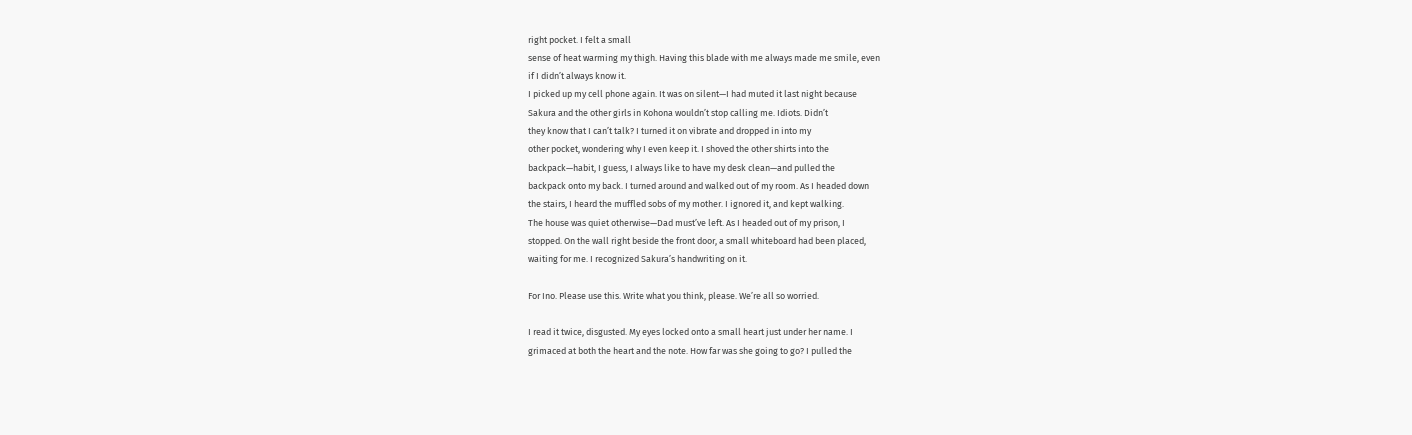right pocket. I felt a small
sense of heat warming my thigh. Having this blade with me always made me smile, even
if I didn’t always know it.
I picked up my cell phone again. It was on silent—I had muted it last night because
Sakura and the other girls in Kohona wouldn’t stop calling me. Idiots. Didn’t
they know that I can’t talk? I turned it on vibrate and dropped in into my
other pocket, wondering why I even keep it. I shoved the other shirts into the
backpack—habit, I guess, I always like to have my desk clean—and pulled the
backpack onto my back. I turned around and walked out of my room. As I headed down
the stairs, I heard the muffled sobs of my mother. I ignored it, and kept walking.
The house was quiet otherwise—Dad must’ve left. As I headed out of my prison, I
stopped. On the wall right beside the front door, a small whiteboard had been placed,
waiting for me. I recognized Sakura’s handwriting on it.

For Ino. Please use this. Write what you think, please. We’re all so worried.

I read it twice, disgusted. My eyes locked onto a small heart just under her name. I
grimaced at both the heart and the note. How far was she going to go? I pulled the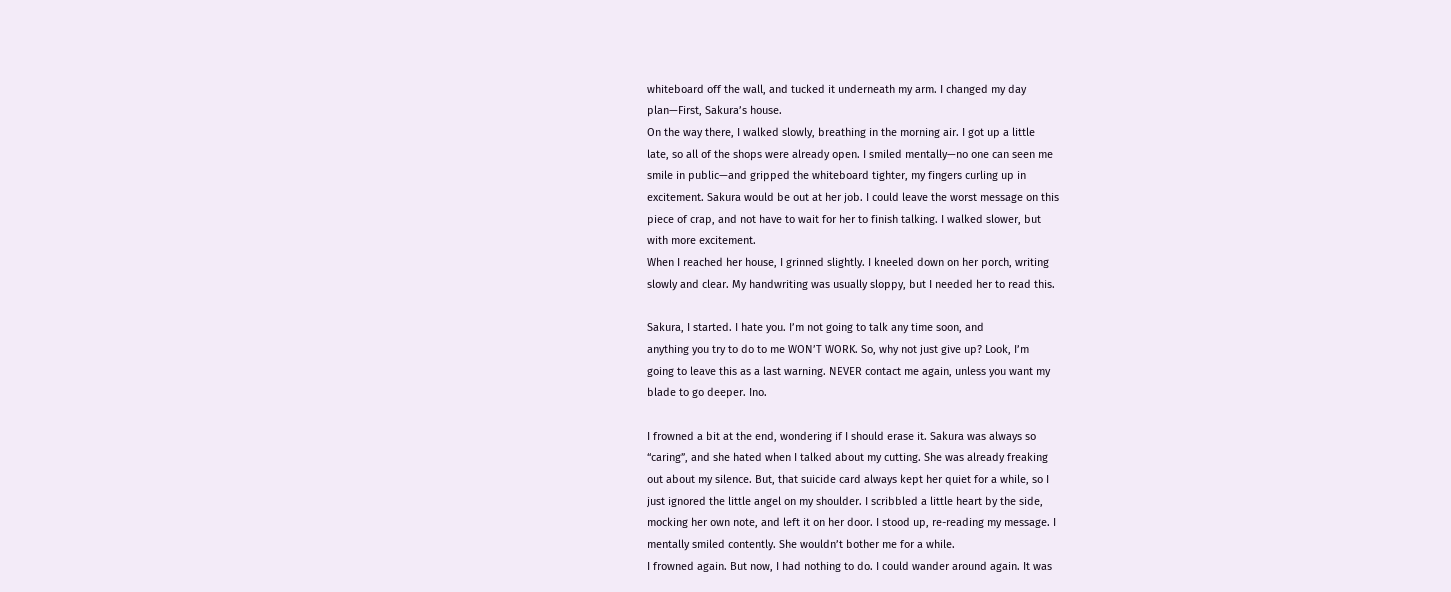whiteboard off the wall, and tucked it underneath my arm. I changed my day
plan—First, Sakura’s house.
On the way there, I walked slowly, breathing in the morning air. I got up a little
late, so all of the shops were already open. I smiled mentally—no one can seen me
smile in public—and gripped the whiteboard tighter, my fingers curling up in
excitement. Sakura would be out at her job. I could leave the worst message on this
piece of crap, and not have to wait for her to finish talking. I walked slower, but
with more excitement.
When I reached her house, I grinned slightly. I kneeled down on her porch, writing
slowly and clear. My handwriting was usually sloppy, but I needed her to read this.

Sakura, I started. I hate you. I’m not going to talk any time soon, and
anything you try to do to me WON’T WORK. So, why not just give up? Look, I’m
going to leave this as a last warning. NEVER contact me again, unless you want my
blade to go deeper. Ino.

I frowned a bit at the end, wondering if I should erase it. Sakura was always so
“caring”, and she hated when I talked about my cutting. She was already freaking
out about my silence. But, that suicide card always kept her quiet for a while, so I
just ignored the little angel on my shoulder. I scribbled a little heart by the side,
mocking her own note, and left it on her door. I stood up, re-reading my message. I
mentally smiled contently. She wouldn’t bother me for a while.
I frowned again. But now, I had nothing to do. I could wander around again. It was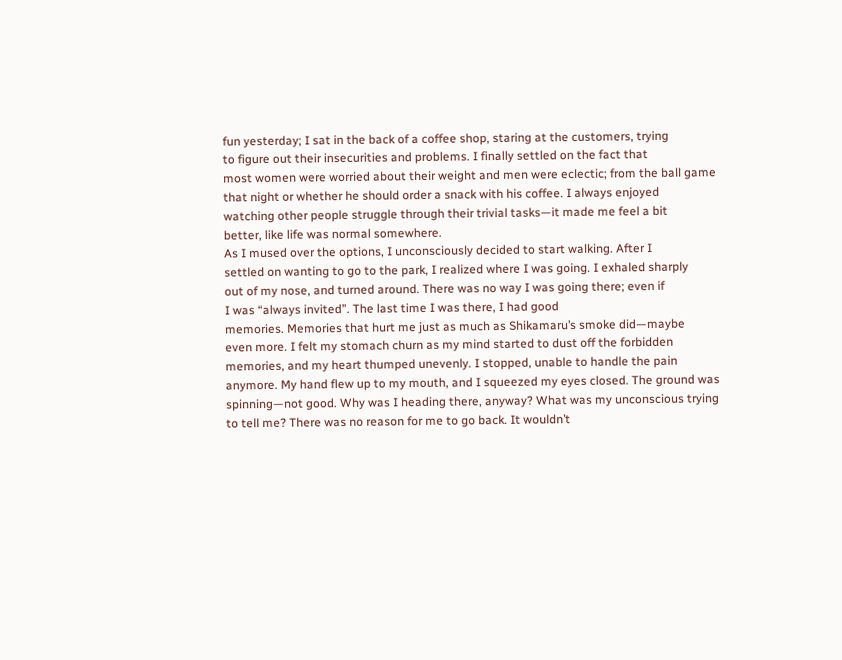fun yesterday; I sat in the back of a coffee shop, staring at the customers, trying
to figure out their insecurities and problems. I finally settled on the fact that
most women were worried about their weight and men were eclectic; from the ball game
that night or whether he should order a snack with his coffee. I always enjoyed
watching other people struggle through their trivial tasks—it made me feel a bit
better, like life was normal somewhere.
As I mused over the options, I unconsciously decided to start walking. After I
settled on wanting to go to the park, I realized where I was going. I exhaled sharply
out of my nose, and turned around. There was no way I was going there; even if
I was “always invited”. The last time I was there, I had good
memories. Memories that hurt me just as much as Shikamaru’s smoke did—maybe
even more. I felt my stomach churn as my mind started to dust off the forbidden
memories, and my heart thumped unevenly. I stopped, unable to handle the pain
anymore. My hand flew up to my mouth, and I squeezed my eyes closed. The ground was
spinning—not good. Why was I heading there, anyway? What was my unconscious trying
to tell me? There was no reason for me to go back. It wouldn’t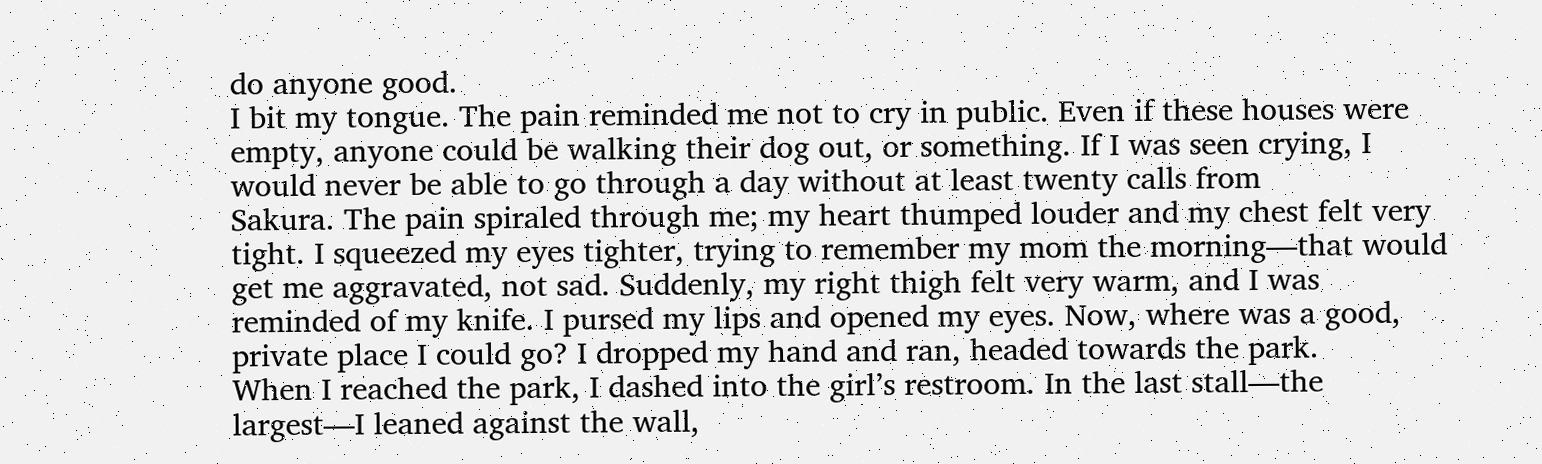do anyone good.
I bit my tongue. The pain reminded me not to cry in public. Even if these houses were
empty, anyone could be walking their dog out, or something. If I was seen crying, I
would never be able to go through a day without at least twenty calls from
Sakura. The pain spiraled through me; my heart thumped louder and my chest felt very
tight. I squeezed my eyes tighter, trying to remember my mom the morning—that would
get me aggravated, not sad. Suddenly, my right thigh felt very warm, and I was
reminded of my knife. I pursed my lips and opened my eyes. Now, where was a good,
private place I could go? I dropped my hand and ran, headed towards the park.
When I reached the park, I dashed into the girl’s restroom. In the last stall—the
largest—I leaned against the wall,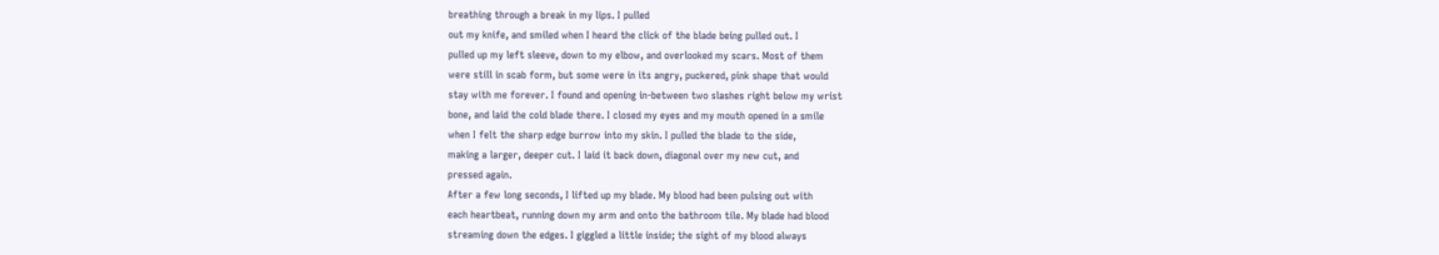breathing through a break in my lips. I pulled
out my knife, and smiled when I heard the click of the blade being pulled out. I
pulled up my left sleeve, down to my elbow, and overlooked my scars. Most of them
were still in scab form, but some were in its angry, puckered, pink shape that would
stay with me forever. I found and opening in-between two slashes right below my wrist
bone, and laid the cold blade there. I closed my eyes and my mouth opened in a smile
when I felt the sharp edge burrow into my skin. I pulled the blade to the side,
making a larger, deeper cut. I laid it back down, diagonal over my new cut, and
pressed again.
After a few long seconds, I lifted up my blade. My blood had been pulsing out with
each heartbeat, running down my arm and onto the bathroom tile. My blade had blood
streaming down the edges. I giggled a little inside; the sight of my blood always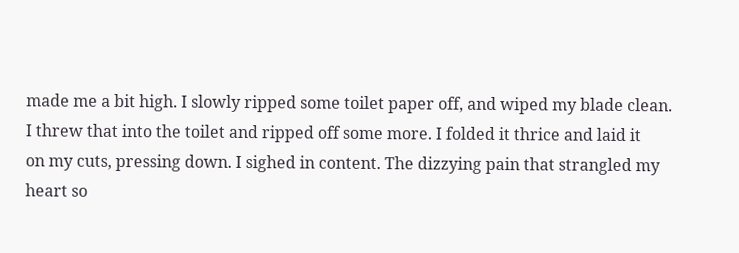made me a bit high. I slowly ripped some toilet paper off, and wiped my blade clean.
I threw that into the toilet and ripped off some more. I folded it thrice and laid it
on my cuts, pressing down. I sighed in content. The dizzying pain that strangled my
heart so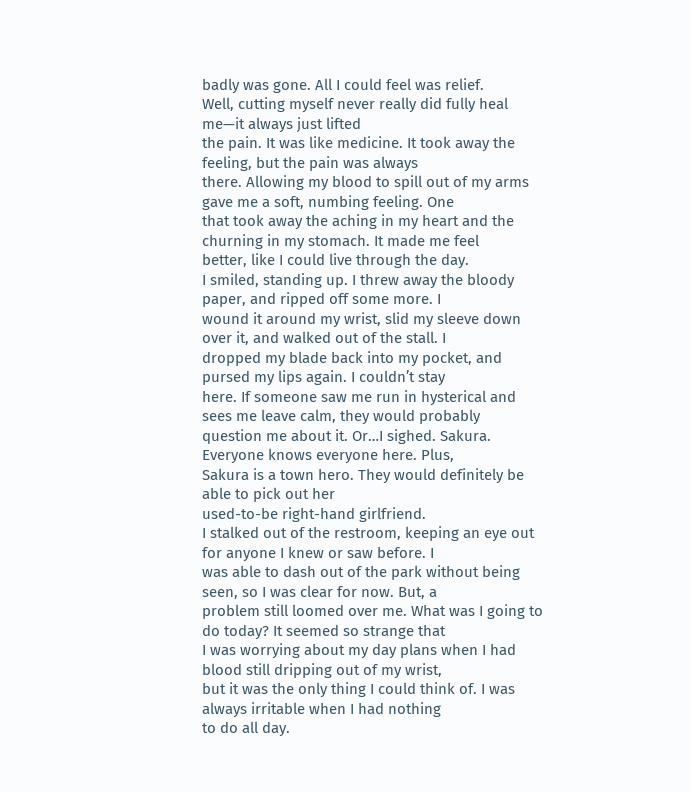badly was gone. All I could feel was relief.
Well, cutting myself never really did fully heal me—it always just lifted
the pain. It was like medicine. It took away the feeling, but the pain was always
there. Allowing my blood to spill out of my arms gave me a soft, numbing feeling. One
that took away the aching in my heart and the churning in my stomach. It made me feel
better, like I could live through the day.
I smiled, standing up. I threw away the bloody paper, and ripped off some more. I
wound it around my wrist, slid my sleeve down over it, and walked out of the stall. I
dropped my blade back into my pocket, and pursed my lips again. I couldn’t stay
here. If someone saw me run in hysterical and sees me leave calm, they would probably
question me about it. Or…I sighed. Sakura. Everyone knows everyone here. Plus,
Sakura is a town hero. They would definitely be able to pick out her
used-to-be right-hand girlfriend.
I stalked out of the restroom, keeping an eye out for anyone I knew or saw before. I
was able to dash out of the park without being seen, so I was clear for now. But, a
problem still loomed over me. What was I going to do today? It seemed so strange that
I was worrying about my day plans when I had blood still dripping out of my wrist,
but it was the only thing I could think of. I was always irritable when I had nothing
to do all day.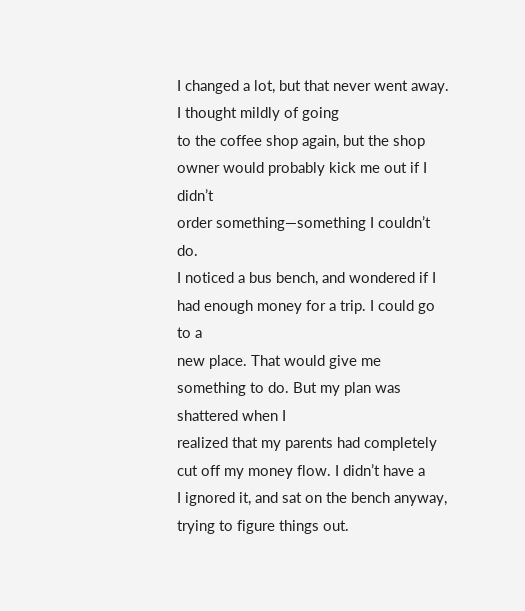I changed a lot, but that never went away. I thought mildly of going
to the coffee shop again, but the shop owner would probably kick me out if I didn’t
order something—something I couldn’t do.
I noticed a bus bench, and wondered if I had enough money for a trip. I could go to a
new place. That would give me something to do. But my plan was shattered when I
realized that my parents had completely cut off my money flow. I didn’t have a
I ignored it, and sat on the bench anyway, trying to figure things out.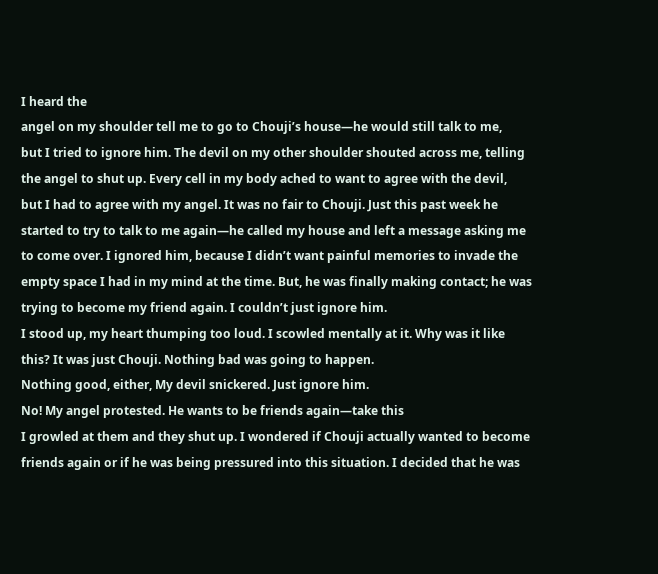I heard the
angel on my shoulder tell me to go to Chouji’s house—he would still talk to me,
but I tried to ignore him. The devil on my other shoulder shouted across me, telling
the angel to shut up. Every cell in my body ached to want to agree with the devil,
but I had to agree with my angel. It was no fair to Chouji. Just this past week he
started to try to talk to me again—he called my house and left a message asking me
to come over. I ignored him, because I didn’t want painful memories to invade the
empty space I had in my mind at the time. But, he was finally making contact; he was
trying to become my friend again. I couldn’t just ignore him.
I stood up, my heart thumping too loud. I scowled mentally at it. Why was it like
this? It was just Chouji. Nothing bad was going to happen.
Nothing good, either, My devil snickered. Just ignore him.
No! My angel protested. He wants to be friends again—take this
I growled at them and they shut up. I wondered if Chouji actually wanted to become
friends again or if he was being pressured into this situation. I decided that he was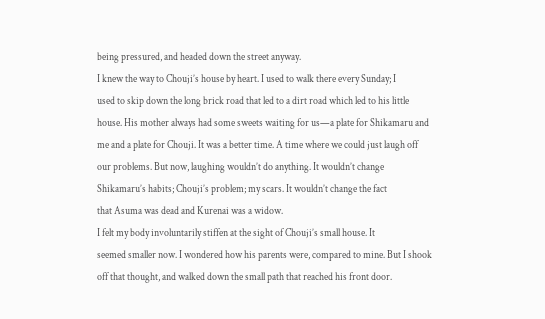being pressured, and headed down the street anyway.
I knew the way to Chouji’s house by heart. I used to walk there every Sunday; I
used to skip down the long brick road that led to a dirt road which led to his little
house. His mother always had some sweets waiting for us—a plate for Shikamaru and
me and a plate for Chouji. It was a better time. A time where we could just laugh off
our problems. But now, laughing wouldn’t do anything. It wouldn’t change
Shikamaru’s habits; Chouji’s problem; my scars. It wouldn’t change the fact
that Asuma was dead and Kurenai was a widow.
I felt my body involuntarily stiffen at the sight of Chouji’s small house. It
seemed smaller now. I wondered how his parents were, compared to mine. But I shook
off that thought, and walked down the small path that reached his front door.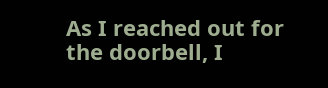As I reached out for the doorbell, I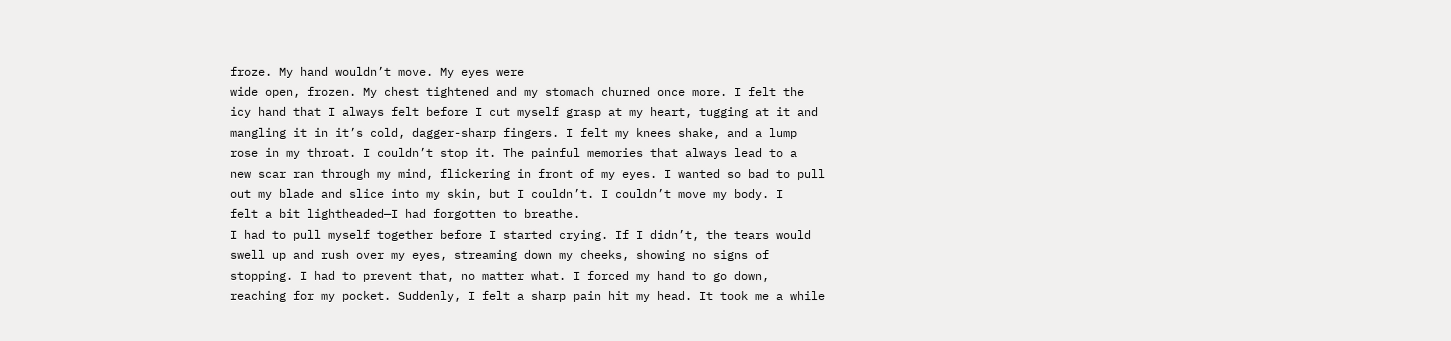froze. My hand wouldn’t move. My eyes were
wide open, frozen. My chest tightened and my stomach churned once more. I felt the
icy hand that I always felt before I cut myself grasp at my heart, tugging at it and
mangling it in it’s cold, dagger-sharp fingers. I felt my knees shake, and a lump
rose in my throat. I couldn’t stop it. The painful memories that always lead to a
new scar ran through my mind, flickering in front of my eyes. I wanted so bad to pull
out my blade and slice into my skin, but I couldn’t. I couldn’t move my body. I
felt a bit lightheaded—I had forgotten to breathe.
I had to pull myself together before I started crying. If I didn’t, the tears would
swell up and rush over my eyes, streaming down my cheeks, showing no signs of
stopping. I had to prevent that, no matter what. I forced my hand to go down,
reaching for my pocket. Suddenly, I felt a sharp pain hit my head. It took me a while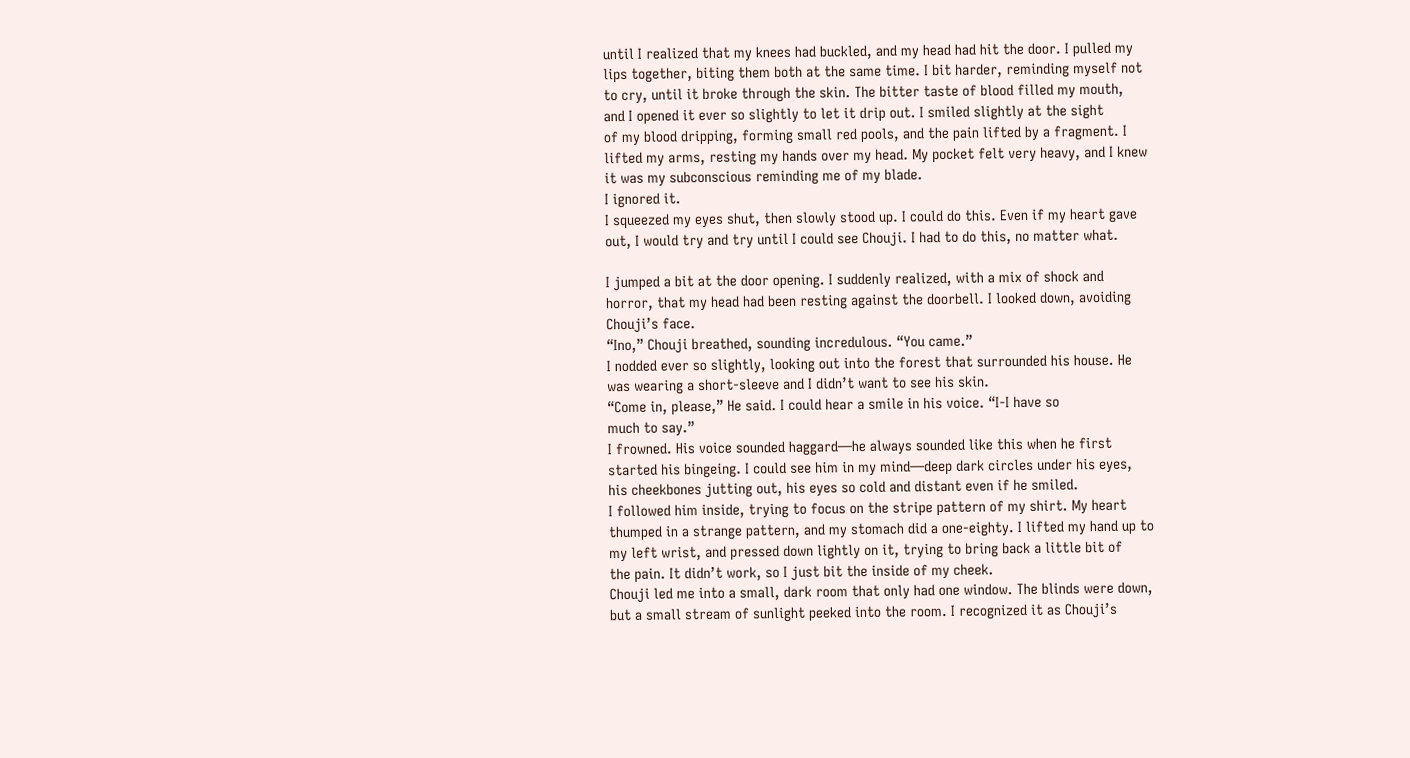until I realized that my knees had buckled, and my head had hit the door. I pulled my
lips together, biting them both at the same time. I bit harder, reminding myself not
to cry, until it broke through the skin. The bitter taste of blood filled my mouth,
and I opened it ever so slightly to let it drip out. I smiled slightly at the sight
of my blood dripping, forming small red pools, and the pain lifted by a fragment. I
lifted my arms, resting my hands over my head. My pocket felt very heavy, and I knew
it was my subconscious reminding me of my blade.
I ignored it.
I squeezed my eyes shut, then slowly stood up. I could do this. Even if my heart gave
out, I would try and try until I could see Chouji. I had to do this, no matter what.

I jumped a bit at the door opening. I suddenly realized, with a mix of shock and
horror, that my head had been resting against the doorbell. I looked down, avoiding
Chouji’s face.
“Ino,” Chouji breathed, sounding incredulous. “You came.”
I nodded ever so slightly, looking out into the forest that surrounded his house. He
was wearing a short-sleeve and I didn’t want to see his skin.
“Come in, please,” He said. I could hear a smile in his voice. “I-I have so
much to say.”
I frowned. His voice sounded haggard—he always sounded like this when he first
started his bingeing. I could see him in my mind—deep dark circles under his eyes,
his cheekbones jutting out, his eyes so cold and distant even if he smiled.
I followed him inside, trying to focus on the stripe pattern of my shirt. My heart
thumped in a strange pattern, and my stomach did a one-eighty. I lifted my hand up to
my left wrist, and pressed down lightly on it, trying to bring back a little bit of
the pain. It didn’t work, so I just bit the inside of my cheek.
Chouji led me into a small, dark room that only had one window. The blinds were down,
but a small stream of sunlight peeked into the room. I recognized it as Chouji’s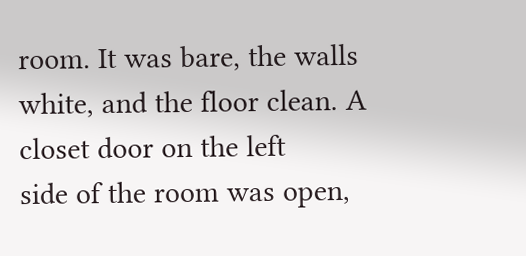room. It was bare, the walls white, and the floor clean. A closet door on the left
side of the room was open,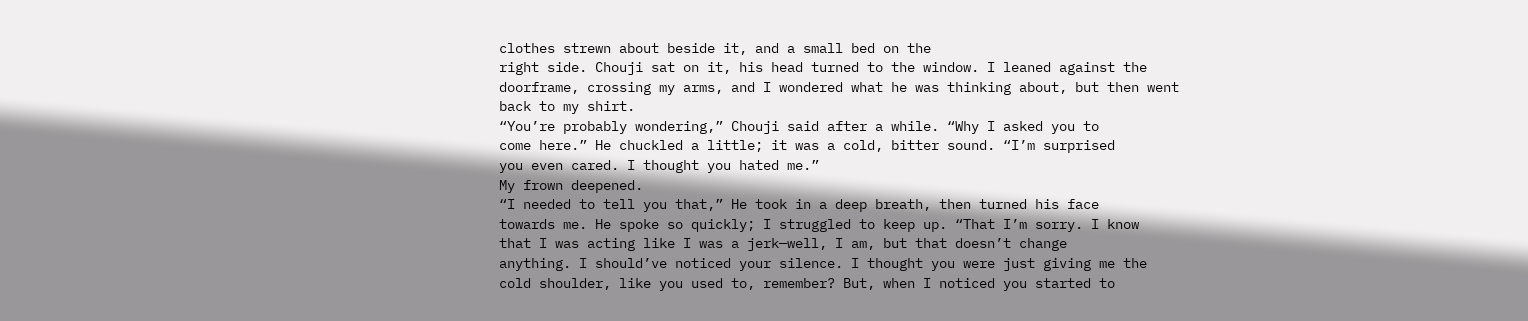clothes strewn about beside it, and a small bed on the
right side. Chouji sat on it, his head turned to the window. I leaned against the
doorframe, crossing my arms, and I wondered what he was thinking about, but then went
back to my shirt.
“You’re probably wondering,” Chouji said after a while. “Why I asked you to
come here.” He chuckled a little; it was a cold, bitter sound. “I’m surprised
you even cared. I thought you hated me.”
My frown deepened.
“I needed to tell you that,” He took in a deep breath, then turned his face
towards me. He spoke so quickly; I struggled to keep up. “That I’m sorry. I know
that I was acting like I was a jerk—well, I am, but that doesn’t change
anything. I should’ve noticed your silence. I thought you were just giving me the
cold shoulder, like you used to, remember? But, when I noticed you started to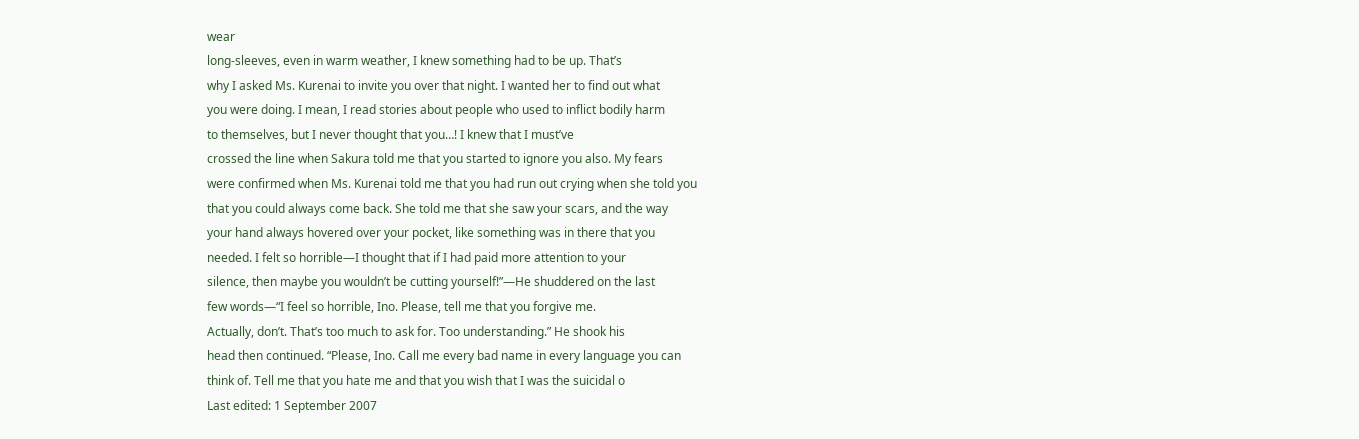wear
long-sleeves, even in warm weather, I knew something had to be up. That’s
why I asked Ms. Kurenai to invite you over that night. I wanted her to find out what
you were doing. I mean, I read stories about people who used to inflict bodily harm
to themselves, but I never thought that you…! I knew that I must’ve
crossed the line when Sakura told me that you started to ignore you also. My fears
were confirmed when Ms. Kurenai told me that you had run out crying when she told you
that you could always come back. She told me that she saw your scars, and the way
your hand always hovered over your pocket, like something was in there that you
needed. I felt so horrible—I thought that if I had paid more attention to your
silence, then maybe you wouldn’t be cutting yourself!”—He shuddered on the last
few words—“I feel so horrible, Ino. Please, tell me that you forgive me.
Actually, don’t. That’s too much to ask for. Too understanding.” He shook his
head then continued. “Please, Ino. Call me every bad name in every language you can
think of. Tell me that you hate me and that you wish that I was the suicidal o
Last edited: 1 September 2007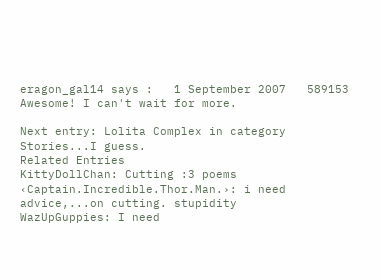eragon_gal14 says :   1 September 2007   589153
Awesome! I can't wait for more.

Next entry: Lolita Complex in category Stories...I guess.
Related Entries
KittyDollChan: Cutting :3 poems
‹Captain.Incredible.Thor.Man.›: i need advice,...on cutting. stupidity
WazUpGuppies: I need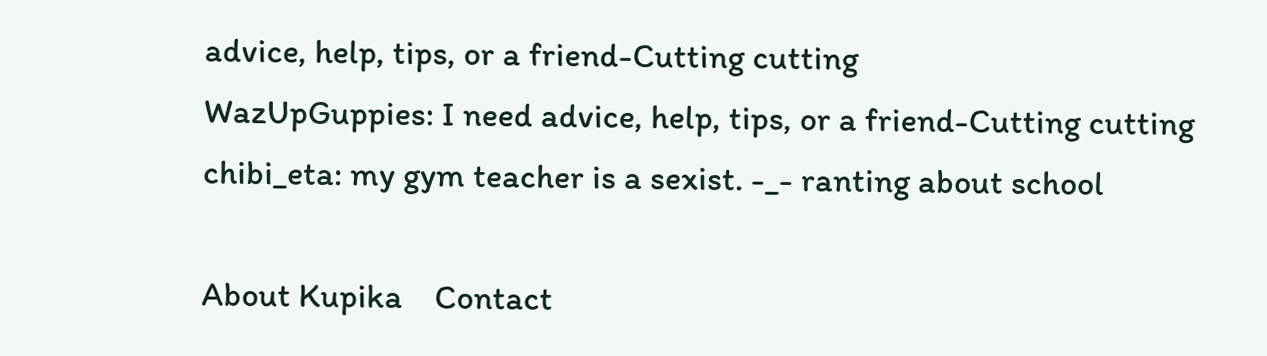advice, help, tips, or a friend-Cutting cutting
WazUpGuppies: I need advice, help, tips, or a friend-Cutting cutting
chibi_eta: my gym teacher is a sexist. -_- ranting about school

About Kupika    Contact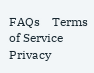FAQs    Terms of Service    Privacy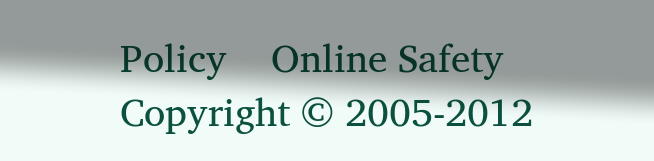Policy    Online Safety
Copyright © 2005-2012